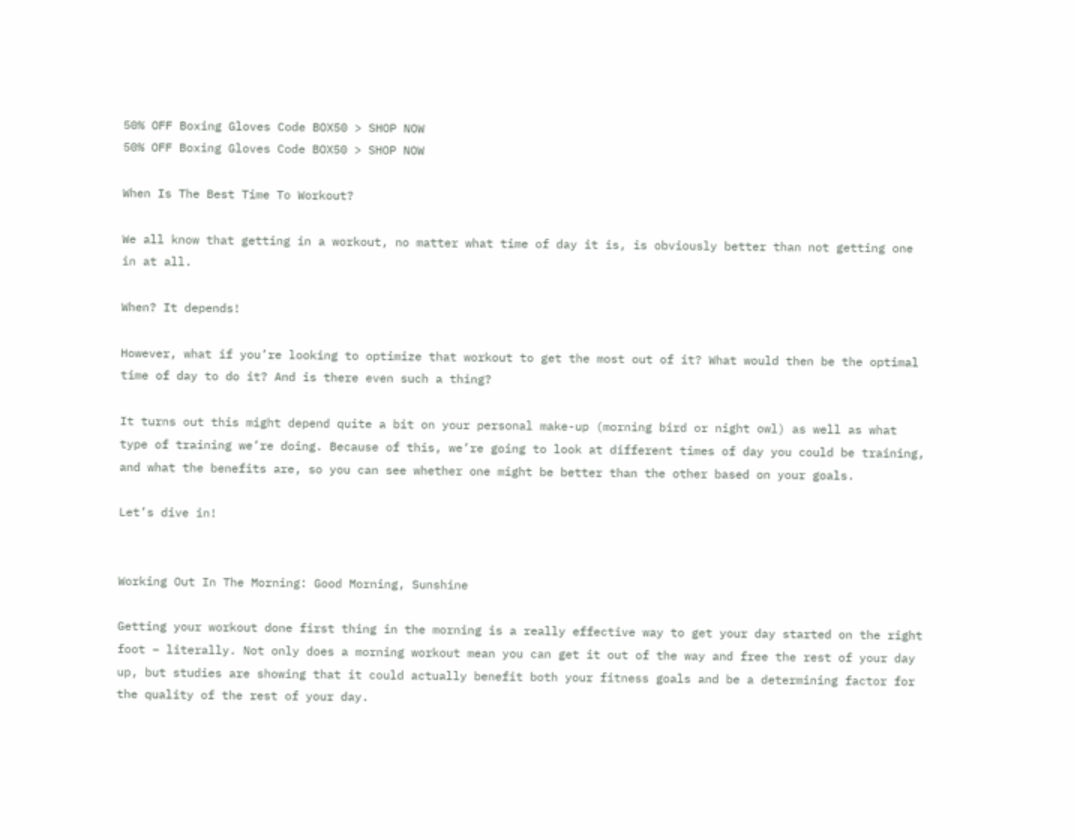50% OFF Boxing Gloves Code BOX50 > SHOP NOW
50% OFF Boxing Gloves Code BOX50 > SHOP NOW

When Is The Best Time To Workout?

We all know that getting in a workout, no matter what time of day it is, is obviously better than not getting one in at all.

When? It depends!

However, what if you’re looking to optimize that workout to get the most out of it? What would then be the optimal time of day to do it? And is there even such a thing?

It turns out this might depend quite a bit on your personal make-up (morning bird or night owl) as well as what type of training we’re doing. Because of this, we’re going to look at different times of day you could be training, and what the benefits are, so you can see whether one might be better than the other based on your goals.

Let’s dive in!


Working Out In The Morning: Good Morning, Sunshine

Getting your workout done first thing in the morning is a really effective way to get your day started on the right foot – literally. Not only does a morning workout mean you can get it out of the way and free the rest of your day up, but studies are showing that it could actually benefit both your fitness goals and be a determining factor for the quality of the rest of your day.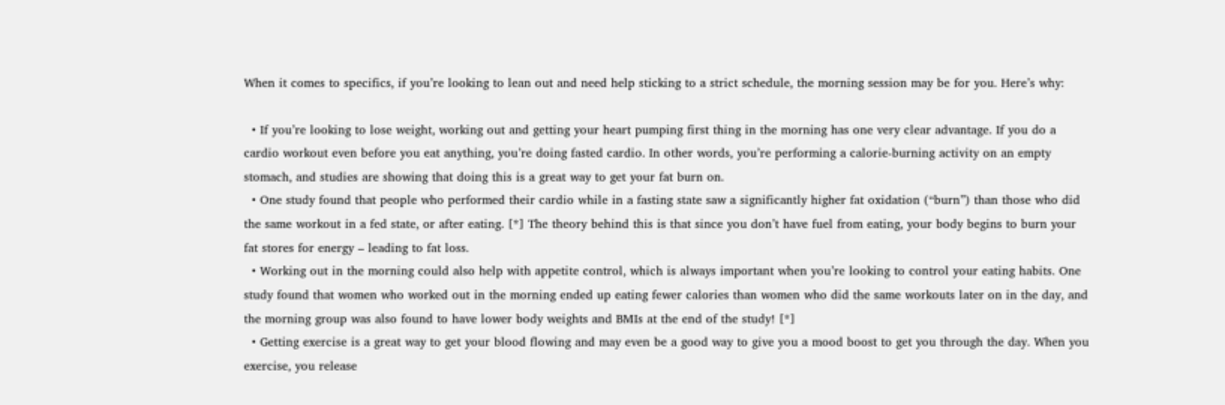When it comes to specifics, if you’re looking to lean out and need help sticking to a strict schedule, the morning session may be for you. Here’s why:

  • If you’re looking to lose weight, working out and getting your heart pumping first thing in the morning has one very clear advantage. If you do a cardio workout even before you eat anything, you’re doing fasted cardio. In other words, you’re performing a calorie-burning activity on an empty stomach, and studies are showing that doing this is a great way to get your fat burn on.
  • One study found that people who performed their cardio while in a fasting state saw a significantly higher fat oxidation (“burn”) than those who did the same workout in a fed state, or after eating. [*] The theory behind this is that since you don’t have fuel from eating, your body begins to burn your fat stores for energy – leading to fat loss.
  • Working out in the morning could also help with appetite control, which is always important when you’re looking to control your eating habits. One study found that women who worked out in the morning ended up eating fewer calories than women who did the same workouts later on in the day, and the morning group was also found to have lower body weights and BMIs at the end of the study! [*]
  • Getting exercise is a great way to get your blood flowing and may even be a good way to give you a mood boost to get you through the day. When you exercise, you release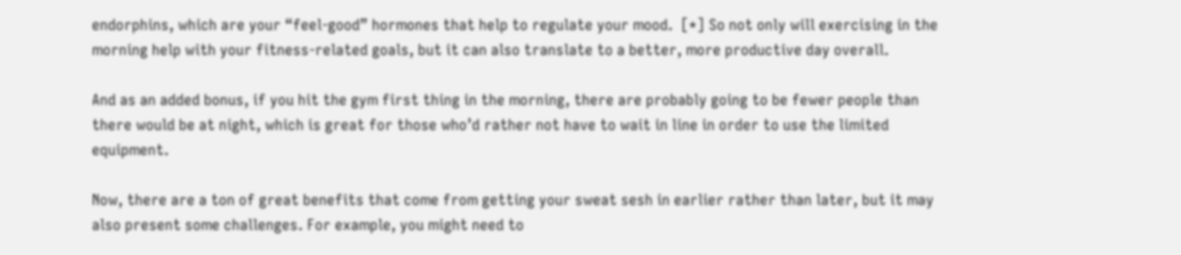endorphins, which are your “feel-good” hormones that help to regulate your mood.  [*] So not only will exercising in the morning help with your fitness-related goals, but it can also translate to a better, more productive day overall.

And as an added bonus, if you hit the gym first thing in the morning, there are probably going to be fewer people than there would be at night, which is great for those who’d rather not have to wait in line in order to use the limited equipment.

Now, there are a ton of great benefits that come from getting your sweat sesh in earlier rather than later, but it may also present some challenges. For example, you might need to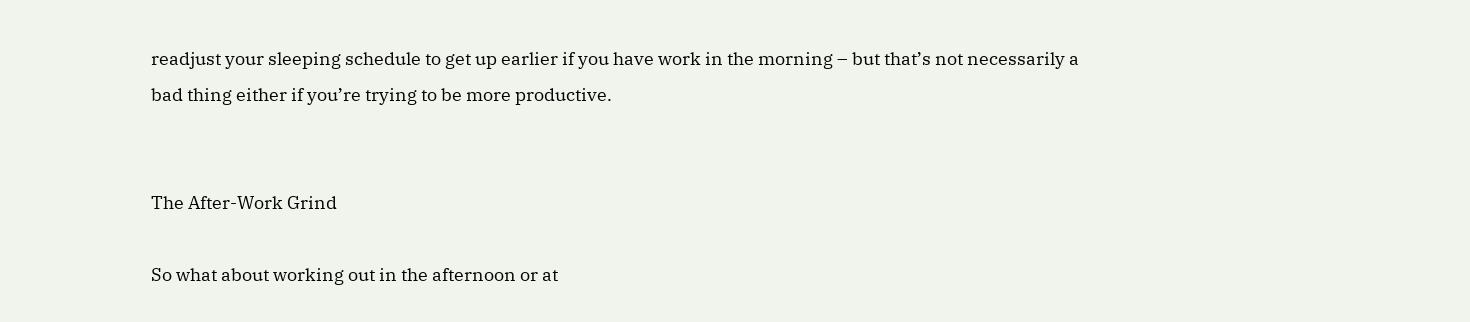readjust your sleeping schedule to get up earlier if you have work in the morning – but that’s not necessarily a bad thing either if you’re trying to be more productive.


The After-Work Grind

So what about working out in the afternoon or at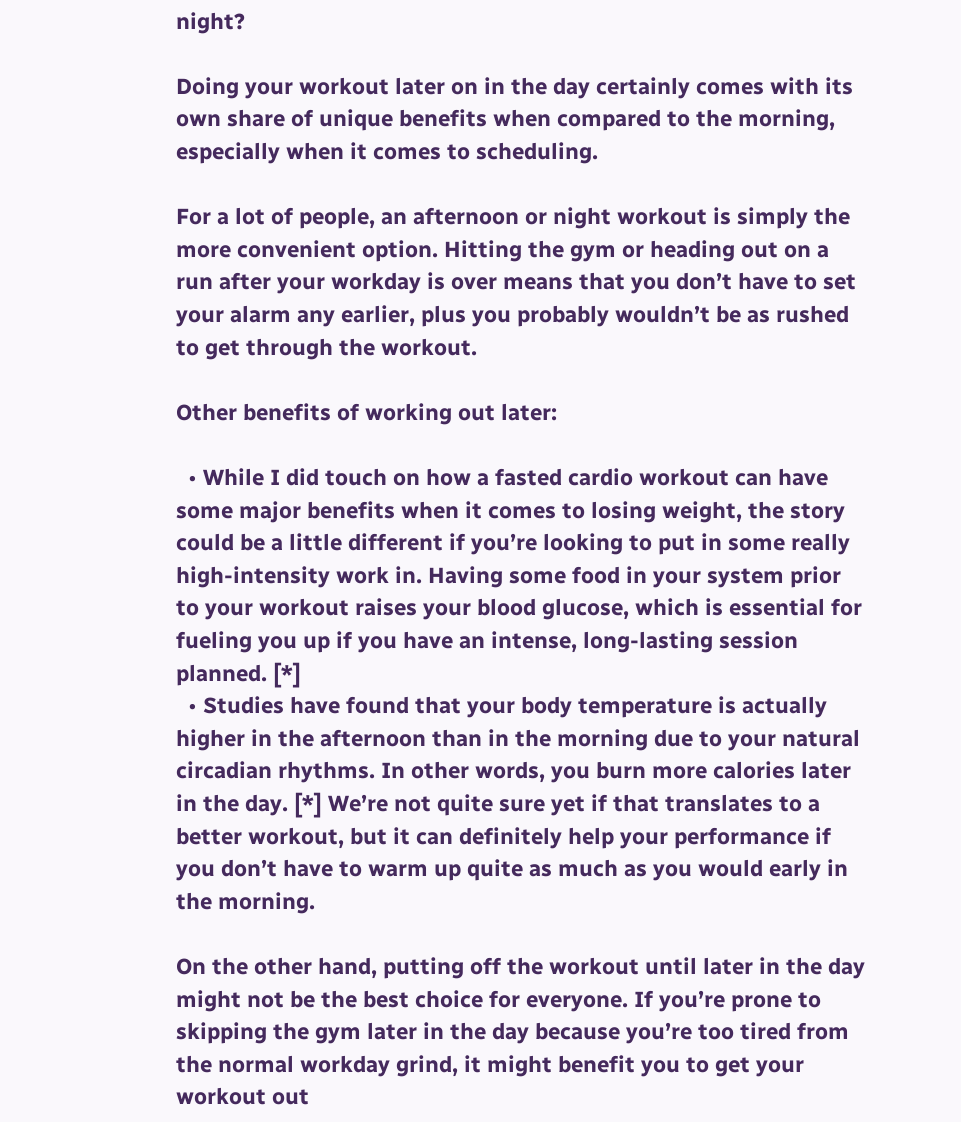night?

Doing your workout later on in the day certainly comes with its own share of unique benefits when compared to the morning, especially when it comes to scheduling.

For a lot of people, an afternoon or night workout is simply the more convenient option. Hitting the gym or heading out on a run after your workday is over means that you don’t have to set your alarm any earlier, plus you probably wouldn’t be as rushed to get through the workout.

Other benefits of working out later:

  • While I did touch on how a fasted cardio workout can have some major benefits when it comes to losing weight, the story could be a little different if you’re looking to put in some really high-intensity work in. Having some food in your system prior to your workout raises your blood glucose, which is essential for fueling you up if you have an intense, long-lasting session planned. [*]
  • Studies have found that your body temperature is actually higher in the afternoon than in the morning due to your natural circadian rhythms. In other words, you burn more calories later in the day. [*] We’re not quite sure yet if that translates to a better workout, but it can definitely help your performance if you don’t have to warm up quite as much as you would early in the morning.

On the other hand, putting off the workout until later in the day might not be the best choice for everyone. If you’re prone to skipping the gym later in the day because you’re too tired from the normal workday grind, it might benefit you to get your workout out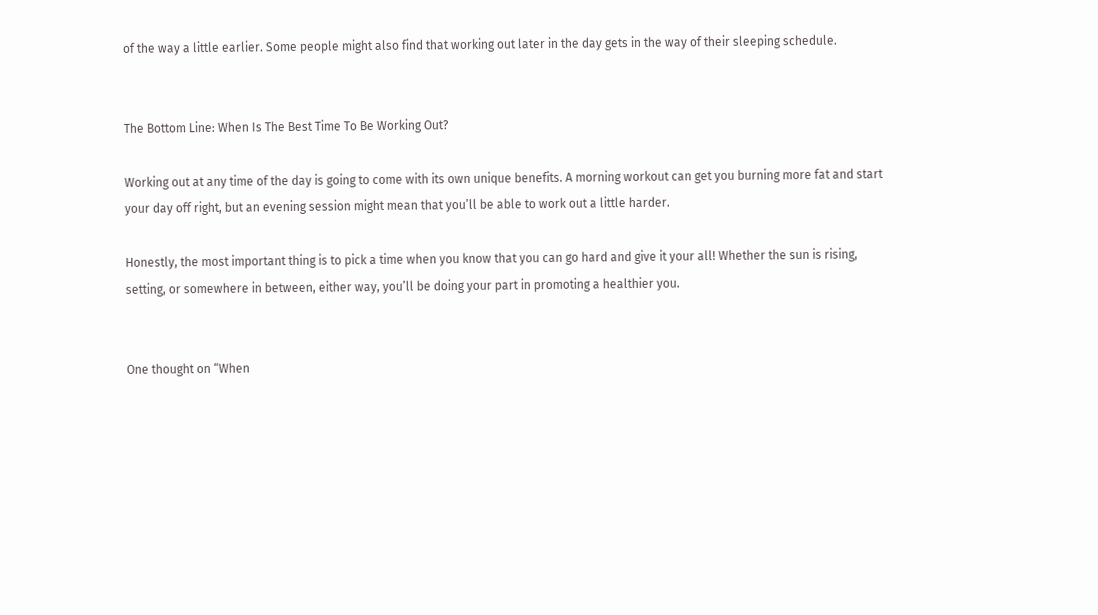of the way a little earlier. Some people might also find that working out later in the day gets in the way of their sleeping schedule.


The Bottom Line: When Is The Best Time To Be Working Out?

Working out at any time of the day is going to come with its own unique benefits. A morning workout can get you burning more fat and start your day off right, but an evening session might mean that you’ll be able to work out a little harder.

Honestly, the most important thing is to pick a time when you know that you can go hard and give it your all! Whether the sun is rising, setting, or somewhere in between, either way, you’ll be doing your part in promoting a healthier you.


One thought on “When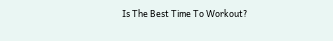Is The Best Time To Workout?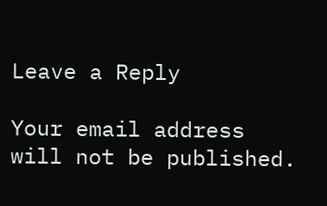Leave a Reply

Your email address will not be published.